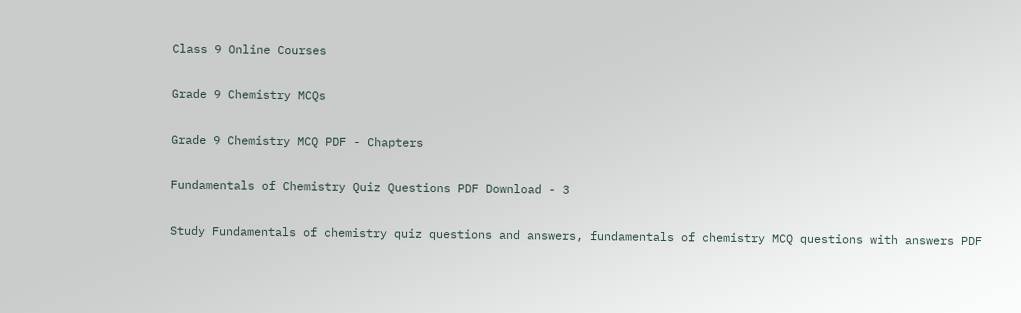Class 9 Online Courses

Grade 9 Chemistry MCQs

Grade 9 Chemistry MCQ PDF - Chapters

Fundamentals of Chemistry Quiz Questions PDF Download - 3

Study Fundamentals of chemistry quiz questions and answers, fundamentals of chemistry MCQ questions with answers PDF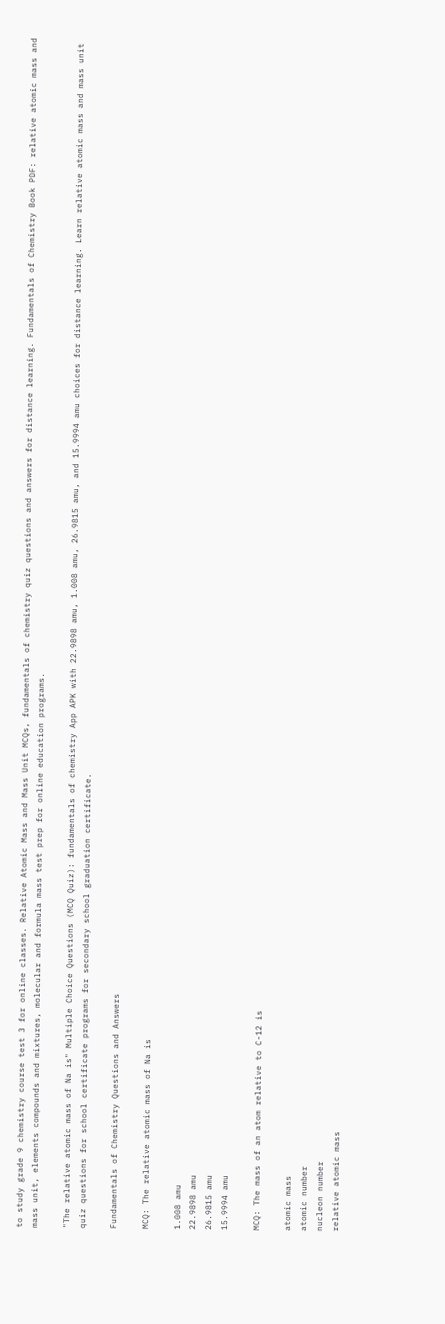to study grade 9 chemistry course test 3 for online classes. Relative Atomic Mass and Mass Unit MCQs, fundamentals of chemistry quiz questions and answers for distance learning. Fundamentals of Chemistry Book PDF: relative atomic mass and mass unit, elements compounds and mixtures, molecular and formula mass test prep for online education programs.

"The relative atomic mass of Na is" Multiple Choice Questions (MCQ Quiz): fundamentals of chemistry App APK with 22.9898 amu, 1.008 amu, 26.9815 amu, and 15.9994 amu choices for distance learning. Learn relative atomic mass and mass unit quiz questions for school certificate programs for secondary school graduation certificate.

Fundamentals of Chemistry Questions and Answers

MCQ: The relative atomic mass of Na is

1.008 amu
22.9898 amu
26.9815 amu
15.9994 amu

MCQ: The mass of an atom relative to C-12 is

atomic mass
atomic number
nucleon number
relative atomic mass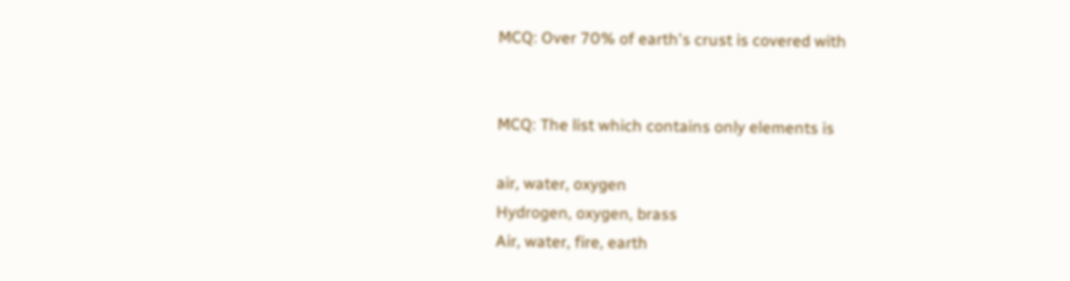MCQ: Over 70% of earth's crust is covered with


MCQ: The list which contains only elements is

air, water, oxygen
Hydrogen, oxygen, brass
Air, water, fire, earth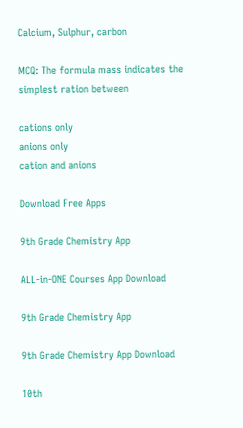Calcium, Sulphur, carbon

MCQ: The formula mass indicates the simplest ration between

cations only
anions only
cation and anions

Download Free Apps

9th Grade Chemistry App

ALL-in-ONE Courses App Download

9th Grade Chemistry App

9th Grade Chemistry App Download

10th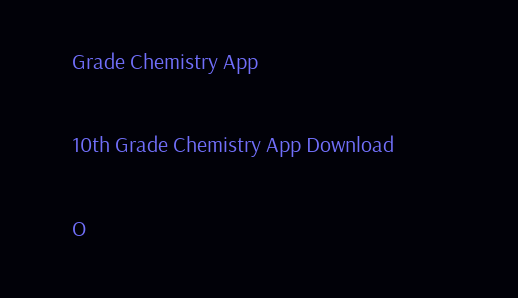Grade Chemistry App

10th Grade Chemistry App Download

O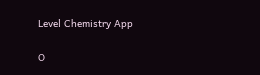Level Chemistry App

O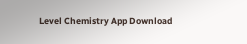Level Chemistry App Download